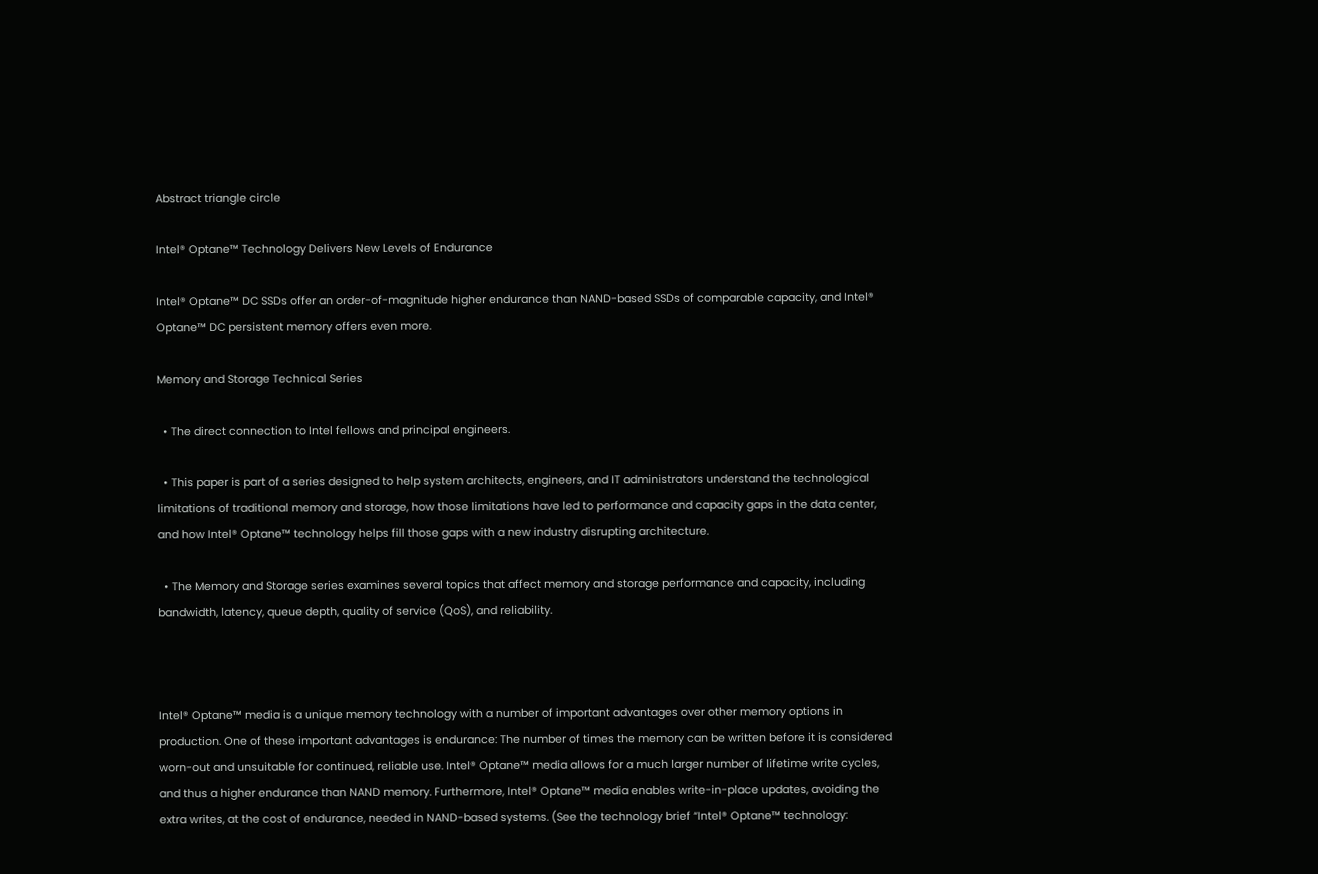Abstract triangle circle

Intel® Optane™ Technology Delivers New Levels of Endurance

Intel® Optane™ DC SSDs offer an order-of-magnitude higher endurance than NAND-based SSDs of comparable capacity, and Intel® Optane™ DC persistent memory offers even more.

Memory and Storage Technical Series

  • The direct connection to Intel fellows and principal engineers.

  • This paper is part of a series designed to help system architects, engineers, and IT administrators understand the technological limitations of traditional memory and storage, how those limitations have led to performance and capacity gaps in the data center, and how Intel® Optane™ technology helps fill those gaps with a new industry disrupting architecture.

  • The Memory and Storage series examines several topics that affect memory and storage performance and capacity, including bandwidth, latency, queue depth, quality of service (QoS), and reliability.



Intel® Optane™ media is a unique memory technology with a number of important advantages over other memory options in production. One of these important advantages is endurance: The number of times the memory can be written before it is considered worn-out and unsuitable for continued, reliable use. Intel® Optane™ media allows for a much larger number of lifetime write cycles, and thus a higher endurance than NAND memory. Furthermore, Intel® Optane™ media enables write-in-place updates, avoiding the extra writes, at the cost of endurance, needed in NAND-based systems. (See the technology brief “Intel® Optane™ technology: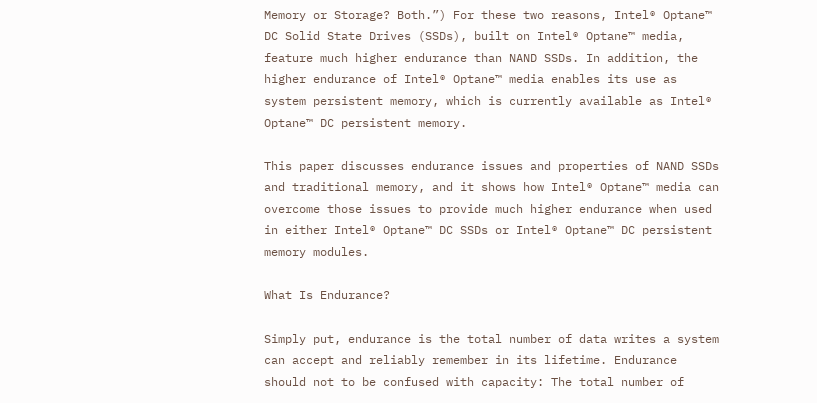Memory or Storage? Both.”) For these two reasons, Intel® Optane™ DC Solid State Drives (SSDs), built on Intel® Optane™ media, feature much higher endurance than NAND SSDs. In addition, the higher endurance of Intel® Optane™ media enables its use as system persistent memory, which is currently available as Intel® Optane™ DC persistent memory.

This paper discusses endurance issues and properties of NAND SSDs and traditional memory, and it shows how Intel® Optane™ media can overcome those issues to provide much higher endurance when used in either Intel® Optane™ DC SSDs or Intel® Optane™ DC persistent memory modules.

What Is Endurance?

Simply put, endurance is the total number of data writes a system can accept and reliably remember in its lifetime. Endurance should not to be confused with capacity: The total number of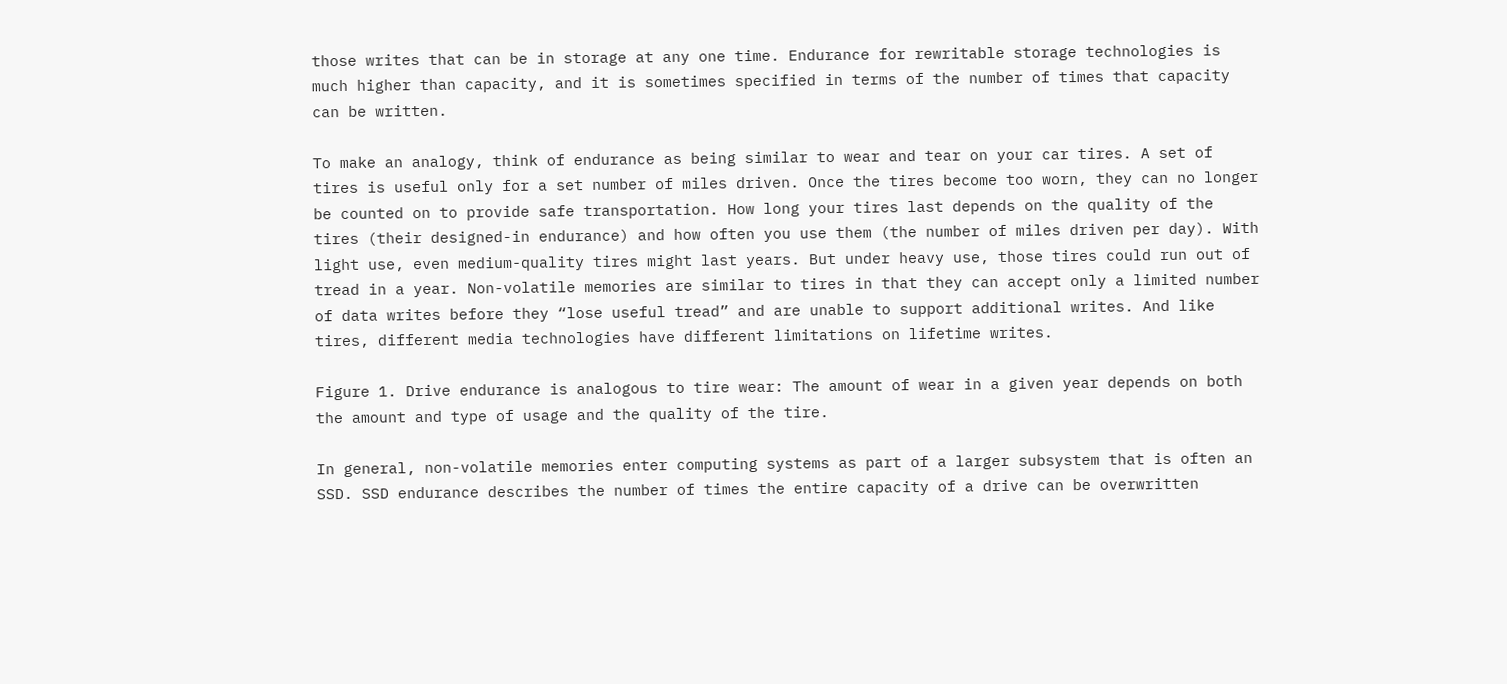those writes that can be in storage at any one time. Endurance for rewritable storage technologies is much higher than capacity, and it is sometimes specified in terms of the number of times that capacity can be written.

To make an analogy, think of endurance as being similar to wear and tear on your car tires. A set of tires is useful only for a set number of miles driven. Once the tires become too worn, they can no longer be counted on to provide safe transportation. How long your tires last depends on the quality of the tires (their designed-in endurance) and how often you use them (the number of miles driven per day). With light use, even medium-quality tires might last years. But under heavy use, those tires could run out of tread in a year. Non-volatile memories are similar to tires in that they can accept only a limited number of data writes before they “lose useful tread” and are unable to support additional writes. And like tires, different media technologies have different limitations on lifetime writes.

Figure 1. Drive endurance is analogous to tire wear: The amount of wear in a given year depends on both the amount and type of usage and the quality of the tire.

In general, non-volatile memories enter computing systems as part of a larger subsystem that is often an SSD. SSD endurance describes the number of times the entire capacity of a drive can be overwritten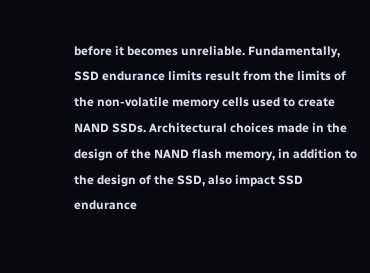before it becomes unreliable. Fundamentally, SSD endurance limits result from the limits of the non-volatile memory cells used to create NAND SSDs. Architectural choices made in the design of the NAND flash memory, in addition to the design of the SSD, also impact SSD endurance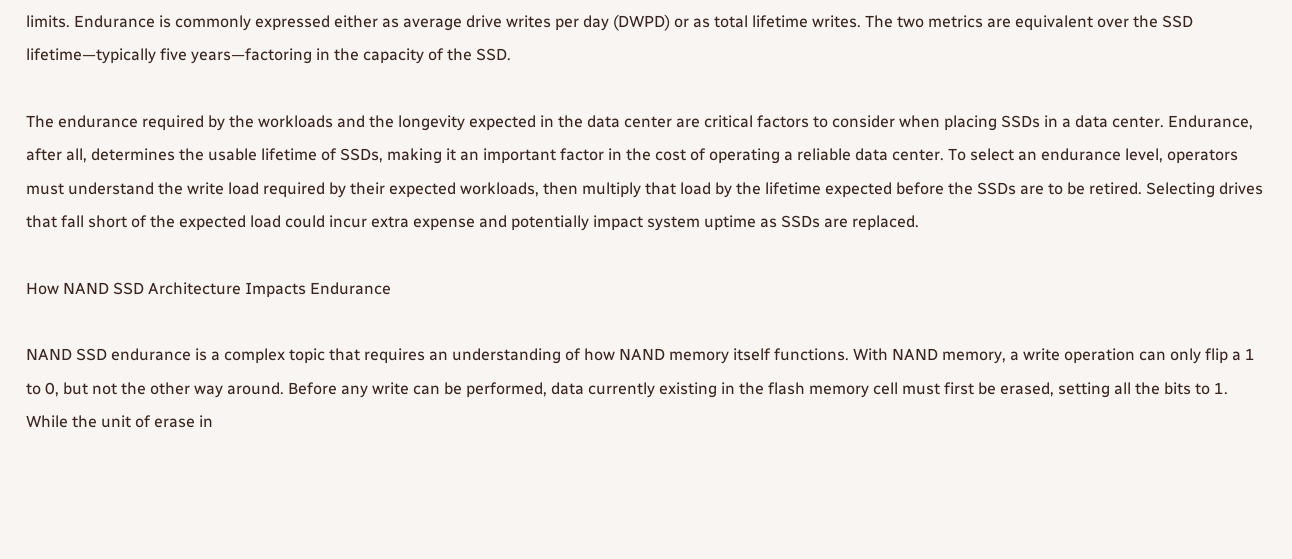limits. Endurance is commonly expressed either as average drive writes per day (DWPD) or as total lifetime writes. The two metrics are equivalent over the SSD lifetime—typically five years—factoring in the capacity of the SSD.

The endurance required by the workloads and the longevity expected in the data center are critical factors to consider when placing SSDs in a data center. Endurance, after all, determines the usable lifetime of SSDs, making it an important factor in the cost of operating a reliable data center. To select an endurance level, operators must understand the write load required by their expected workloads, then multiply that load by the lifetime expected before the SSDs are to be retired. Selecting drives that fall short of the expected load could incur extra expense and potentially impact system uptime as SSDs are replaced.

How NAND SSD Architecture Impacts Endurance

NAND SSD endurance is a complex topic that requires an understanding of how NAND memory itself functions. With NAND memory, a write operation can only flip a 1 to 0, but not the other way around. Before any write can be performed, data currently existing in the flash memory cell must first be erased, setting all the bits to 1. While the unit of erase in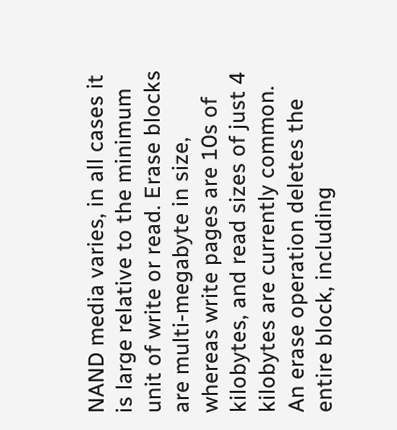NAND media varies, in all cases it is large relative to the minimum unit of write or read. Erase blocks are multi-megabyte in size, whereas write pages are 10s of kilobytes, and read sizes of just 4 kilobytes are currently common. An erase operation deletes the entire block, including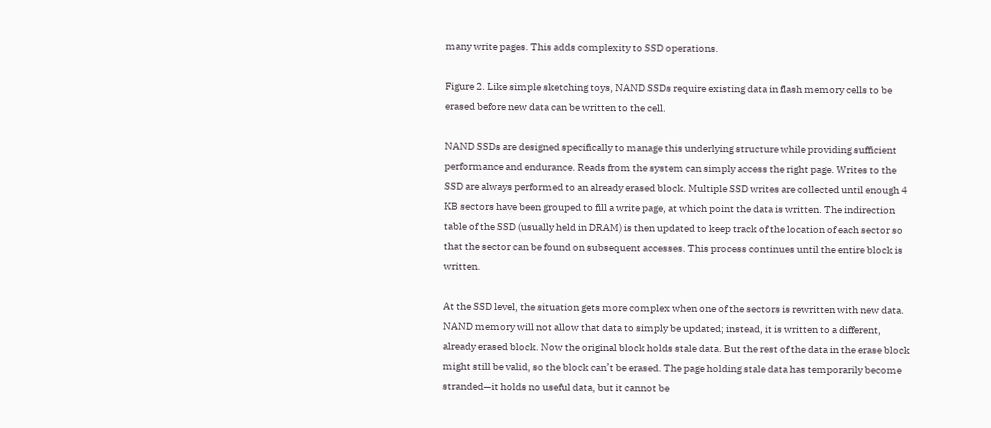many write pages. This adds complexity to SSD operations.

Figure 2. Like simple sketching toys, NAND SSDs require existing data in flash memory cells to be erased before new data can be written to the cell.

NAND SSDs are designed specifically to manage this underlying structure while providing sufficient performance and endurance. Reads from the system can simply access the right page. Writes to the SSD are always performed to an already erased block. Multiple SSD writes are collected until enough 4 KB sectors have been grouped to fill a write page, at which point the data is written. The indirection table of the SSD (usually held in DRAM) is then updated to keep track of the location of each sector so that the sector can be found on subsequent accesses. This process continues until the entire block is written.

At the SSD level, the situation gets more complex when one of the sectors is rewritten with new data. NAND memory will not allow that data to simply be updated; instead, it is written to a different, already erased block. Now the original block holds stale data. But the rest of the data in the erase block might still be valid, so the block can’t be erased. The page holding stale data has temporarily become stranded—it holds no useful data, but it cannot be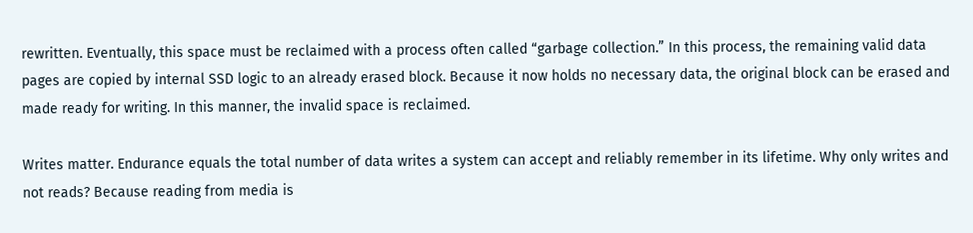rewritten. Eventually, this space must be reclaimed with a process often called “garbage collection.” In this process, the remaining valid data pages are copied by internal SSD logic to an already erased block. Because it now holds no necessary data, the original block can be erased and made ready for writing. In this manner, the invalid space is reclaimed.

Writes matter. Endurance equals the total number of data writes a system can accept and reliably remember in its lifetime. Why only writes and not reads? Because reading from media is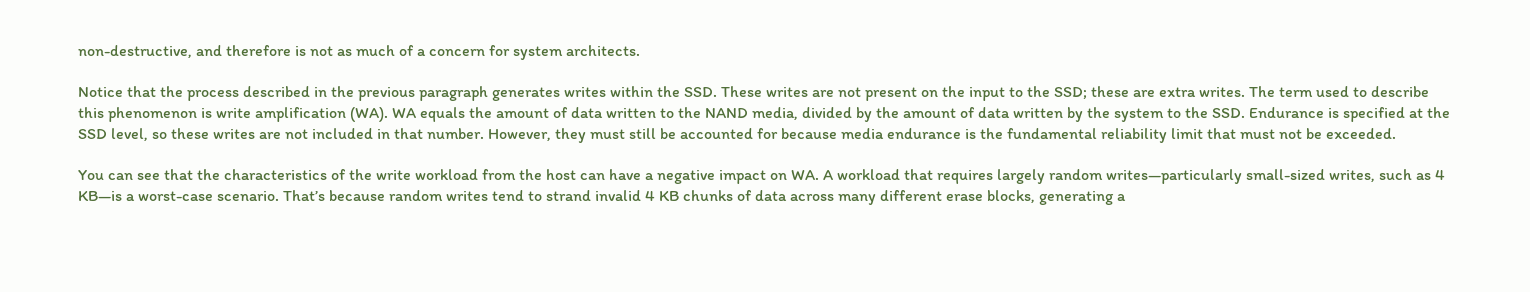non-destructive, and therefore is not as much of a concern for system architects.

Notice that the process described in the previous paragraph generates writes within the SSD. These writes are not present on the input to the SSD; these are extra writes. The term used to describe this phenomenon is write amplification (WA). WA equals the amount of data written to the NAND media, divided by the amount of data written by the system to the SSD. Endurance is specified at the SSD level, so these writes are not included in that number. However, they must still be accounted for because media endurance is the fundamental reliability limit that must not be exceeded.

You can see that the characteristics of the write workload from the host can have a negative impact on WA. A workload that requires largely random writes—particularly small-sized writes, such as 4 KB—is a worst-case scenario. That’s because random writes tend to strand invalid 4 KB chunks of data across many different erase blocks, generating a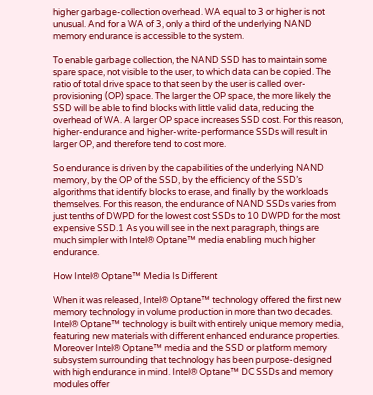higher garbage-collection overhead. WA equal to 3 or higher is not unusual. And for a WA of 3, only a third of the underlying NAND memory endurance is accessible to the system.

To enable garbage collection, the NAND SSD has to maintain some spare space, not visible to the user, to which data can be copied. The ratio of total drive space to that seen by the user is called over-provisioning (OP) space. The larger the OP space, the more likely the SSD will be able to find blocks with little valid data, reducing the overhead of WA. A larger OP space increases SSD cost. For this reason, higher-endurance and higher-write-performance SSDs will result in larger OP, and therefore tend to cost more.

So endurance is driven by the capabilities of the underlying NAND memory, by the OP of the SSD, by the efficiency of the SSD’s algorithms that identify blocks to erase, and finally by the workloads themselves. For this reason, the endurance of NAND SSDs varies from just tenths of DWPD for the lowest cost SSDs to 10 DWPD for the most expensive SSD.1 As you will see in the next paragraph, things are much simpler with Intel® Optane™ media enabling much higher endurance.

How Intel® Optane™ Media Is Different

When it was released, Intel® Optane™ technology offered the first new memory technology in volume production in more than two decades. Intel® Optane™ technology is built with entirely unique memory media, featuring new materials with different enhanced endurance properties. Moreover Intel® Optane™ media and the SSD or platform memory subsystem surrounding that technology has been purpose-designed with high endurance in mind. Intel® Optane™ DC SSDs and memory modules offer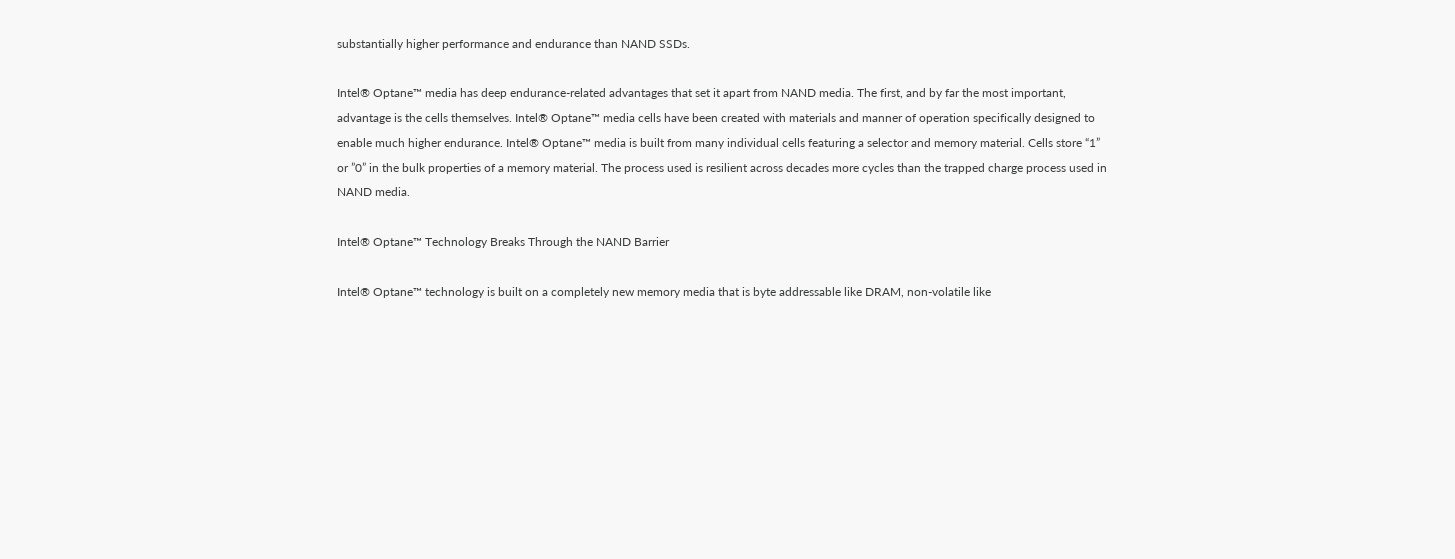substantially higher performance and endurance than NAND SSDs.

Intel® Optane™ media has deep endurance-related advantages that set it apart from NAND media. The first, and by far the most important, advantage is the cells themselves. Intel® Optane™ media cells have been created with materials and manner of operation specifically designed to enable much higher endurance. Intel® Optane™ media is built from many individual cells featuring a selector and memory material. Cells store “1” or ”0” in the bulk properties of a memory material. The process used is resilient across decades more cycles than the trapped charge process used in NAND media.

Intel® Optane™ Technology Breaks Through the NAND Barrier

Intel® Optane™ technology is built on a completely new memory media that is byte addressable like DRAM, non-volatile like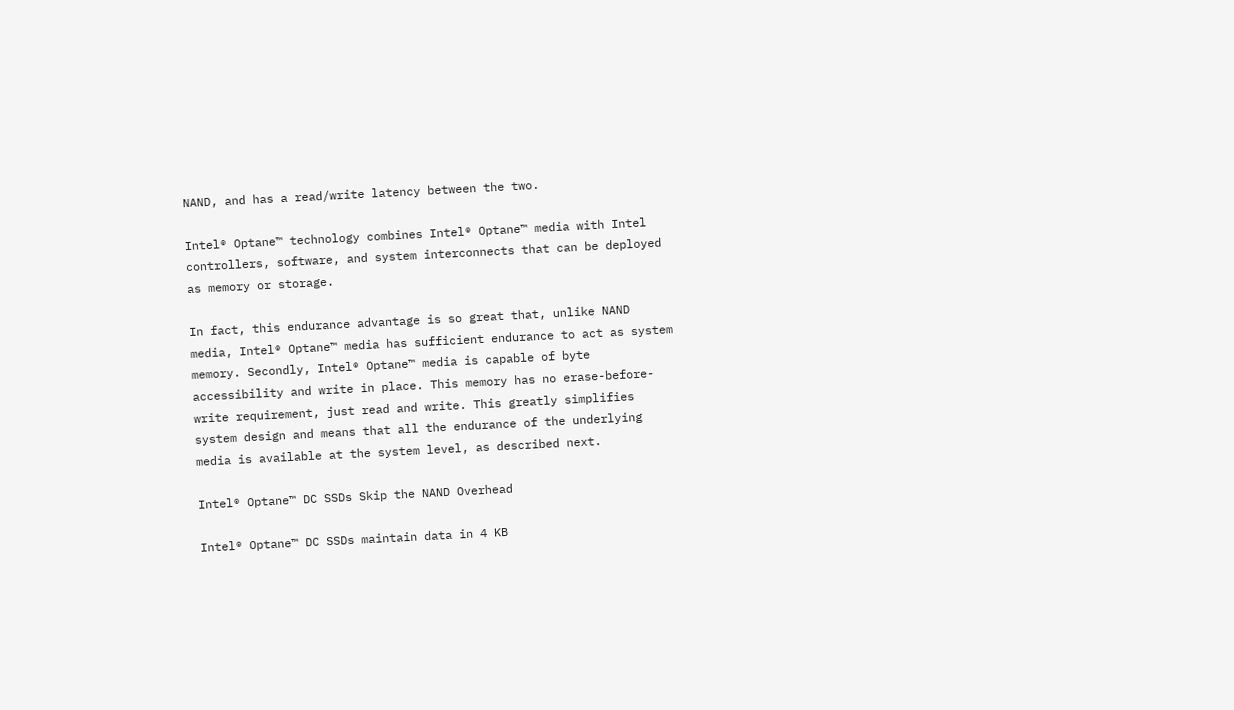NAND, and has a read/write latency between the two.

Intel® Optane™ technology combines Intel® Optane™ media with Intel controllers, software, and system interconnects that can be deployed as memory or storage.

In fact, this endurance advantage is so great that, unlike NAND media, Intel® Optane™ media has sufficient endurance to act as system memory. Secondly, Intel® Optane™ media is capable of byte accessibility and write in place. This memory has no erase-before-write requirement, just read and write. This greatly simplifies system design and means that all the endurance of the underlying media is available at the system level, as described next.

Intel® Optane™ DC SSDs Skip the NAND Overhead

Intel® Optane™ DC SSDs maintain data in 4 KB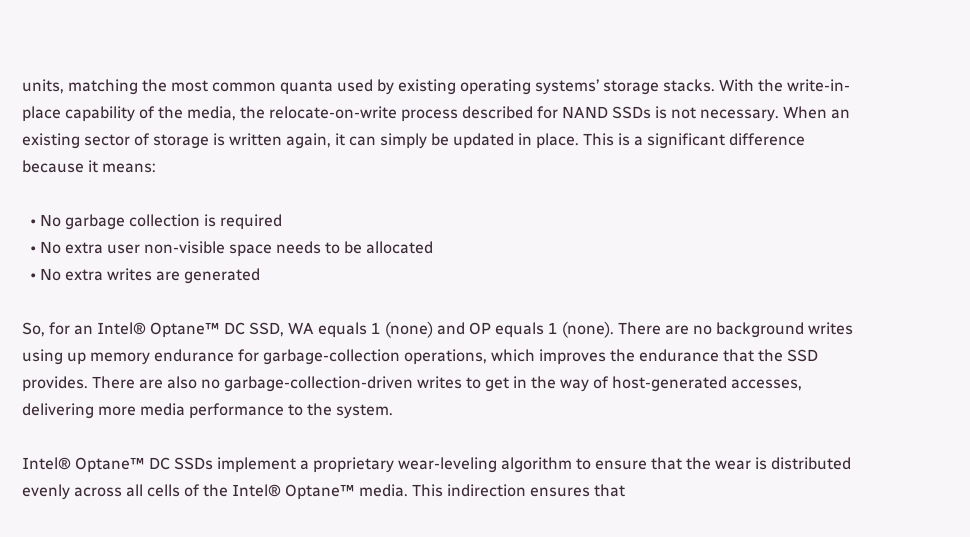units, matching the most common quanta used by existing operating systems’ storage stacks. With the write-in-place capability of the media, the relocate-on-write process described for NAND SSDs is not necessary. When an existing sector of storage is written again, it can simply be updated in place. This is a significant difference because it means:

  • No garbage collection is required
  • No extra user non-visible space needs to be allocated
  • No extra writes are generated

So, for an Intel® Optane™ DC SSD, WA equals 1 (none) and OP equals 1 (none). There are no background writes using up memory endurance for garbage-collection operations, which improves the endurance that the SSD provides. There are also no garbage-collection-driven writes to get in the way of host-generated accesses, delivering more media performance to the system.

Intel® Optane™ DC SSDs implement a proprietary wear-leveling algorithm to ensure that the wear is distributed evenly across all cells of the Intel® Optane™ media. This indirection ensures that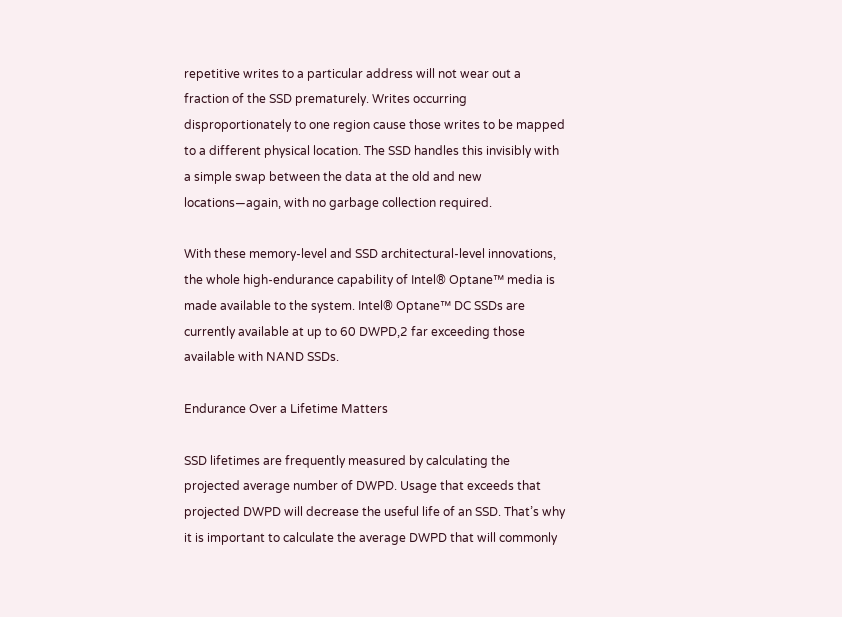repetitive writes to a particular address will not wear out a fraction of the SSD prematurely. Writes occurring disproportionately to one region cause those writes to be mapped to a different physical location. The SSD handles this invisibly with a simple swap between the data at the old and new locations—again, with no garbage collection required.

With these memory-level and SSD architectural-level innovations, the whole high-endurance capability of Intel® Optane™ media is made available to the system. Intel® Optane™ DC SSDs are currently available at up to 60 DWPD,2 far exceeding those available with NAND SSDs.

Endurance Over a Lifetime Matters

SSD lifetimes are frequently measured by calculating the projected average number of DWPD. Usage that exceeds that projected DWPD will decrease the useful life of an SSD. That’s why it is important to calculate the average DWPD that will commonly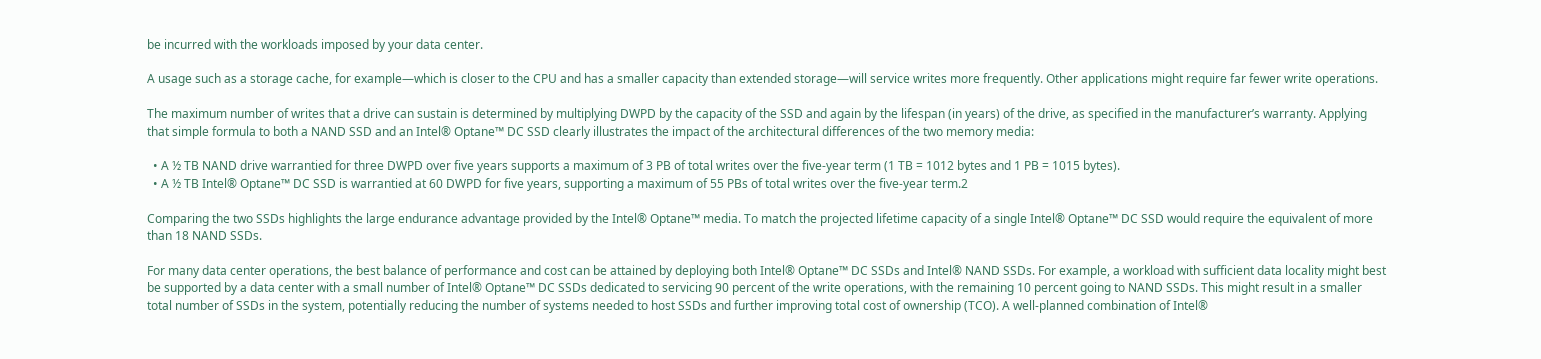be incurred with the workloads imposed by your data center.

A usage such as a storage cache, for example—which is closer to the CPU and has a smaller capacity than extended storage—will service writes more frequently. Other applications might require far fewer write operations.

The maximum number of writes that a drive can sustain is determined by multiplying DWPD by the capacity of the SSD and again by the lifespan (in years) of the drive, as specified in the manufacturer’s warranty. Applying that simple formula to both a NAND SSD and an Intel® Optane™ DC SSD clearly illustrates the impact of the architectural differences of the two memory media:

  • A ½ TB NAND drive warrantied for three DWPD over five years supports a maximum of 3 PB of total writes over the five-year term (1 TB = 1012 bytes and 1 PB = 1015 bytes).
  • A ½ TB Intel® Optane™ DC SSD is warrantied at 60 DWPD for five years, supporting a maximum of 55 PBs of total writes over the five-year term.2

Comparing the two SSDs highlights the large endurance advantage provided by the Intel® Optane™ media. To match the projected lifetime capacity of a single Intel® Optane™ DC SSD would require the equivalent of more than 18 NAND SSDs.

For many data center operations, the best balance of performance and cost can be attained by deploying both Intel® Optane™ DC SSDs and Intel® NAND SSDs. For example, a workload with sufficient data locality might best be supported by a data center with a small number of Intel® Optane™ DC SSDs dedicated to servicing 90 percent of the write operations, with the remaining 10 percent going to NAND SSDs. This might result in a smaller total number of SSDs in the system, potentially reducing the number of systems needed to host SSDs and further improving total cost of ownership (TCO). A well-planned combination of Intel®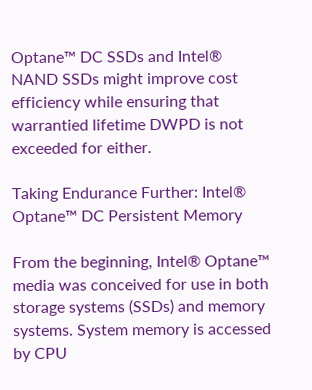Optane™ DC SSDs and Intel® NAND SSDs might improve cost efficiency while ensuring that warrantied lifetime DWPD is not exceeded for either.

Taking Endurance Further: Intel® Optane™ DC Persistent Memory

From the beginning, Intel® Optane™ media was conceived for use in both storage systems (SSDs) and memory systems. System memory is accessed by CPU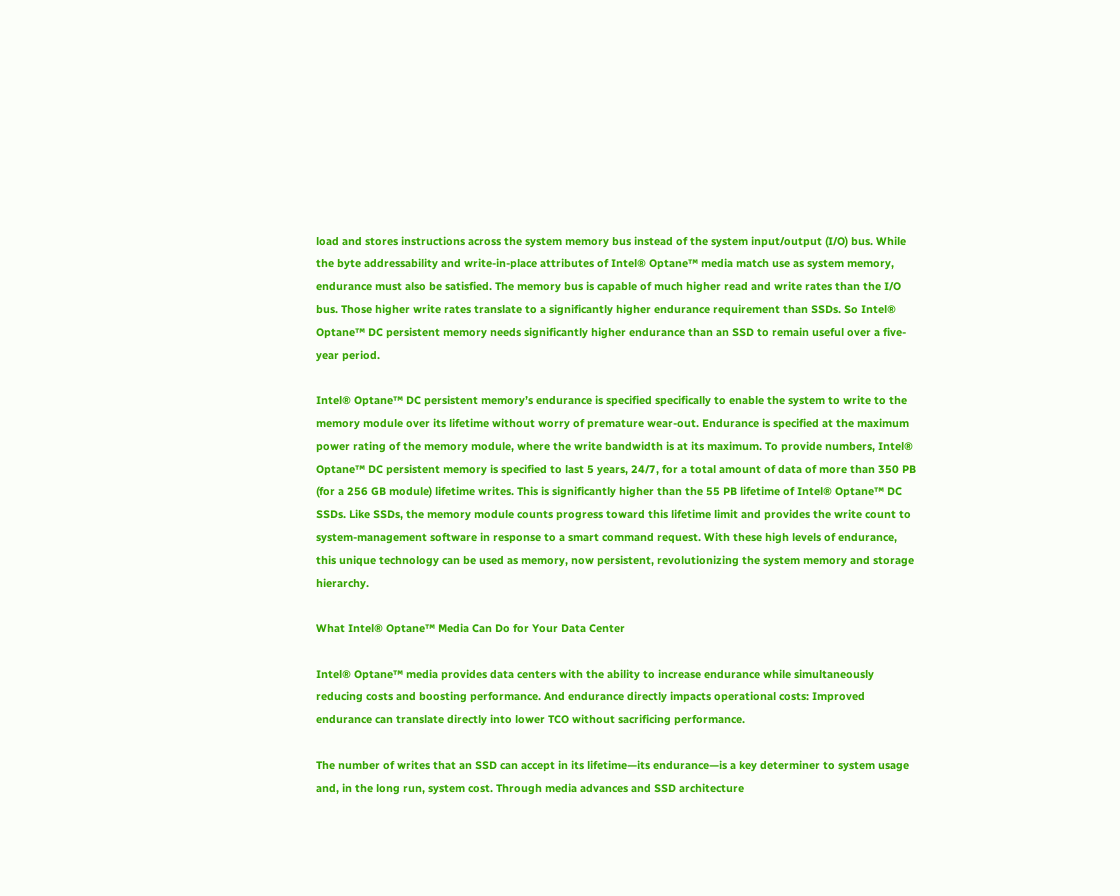load and stores instructions across the system memory bus instead of the system input/output (I/O) bus. While the byte addressability and write-in-place attributes of Intel® Optane™ media match use as system memory, endurance must also be satisfied. The memory bus is capable of much higher read and write rates than the I/O bus. Those higher write rates translate to a significantly higher endurance requirement than SSDs. So Intel® Optane™ DC persistent memory needs significantly higher endurance than an SSD to remain useful over a five-year period.

Intel® Optane™ DC persistent memory’s endurance is specified specifically to enable the system to write to the memory module over its lifetime without worry of premature wear-out. Endurance is specified at the maximum power rating of the memory module, where the write bandwidth is at its maximum. To provide numbers, Intel® Optane™ DC persistent memory is specified to last 5 years, 24/7, for a total amount of data of more than 350 PB (for a 256 GB module) lifetime writes. This is significantly higher than the 55 PB lifetime of Intel® Optane™ DC SSDs. Like SSDs, the memory module counts progress toward this lifetime limit and provides the write count to system-management software in response to a smart command request. With these high levels of endurance, this unique technology can be used as memory, now persistent, revolutionizing the system memory and storage hierarchy.

What Intel® Optane™ Media Can Do for Your Data Center

Intel® Optane™ media provides data centers with the ability to increase endurance while simultaneously reducing costs and boosting performance. And endurance directly impacts operational costs: Improved endurance can translate directly into lower TCO without sacrificing performance.

The number of writes that an SSD can accept in its lifetime—its endurance—is a key determiner to system usage and, in the long run, system cost. Through media advances and SSD architecture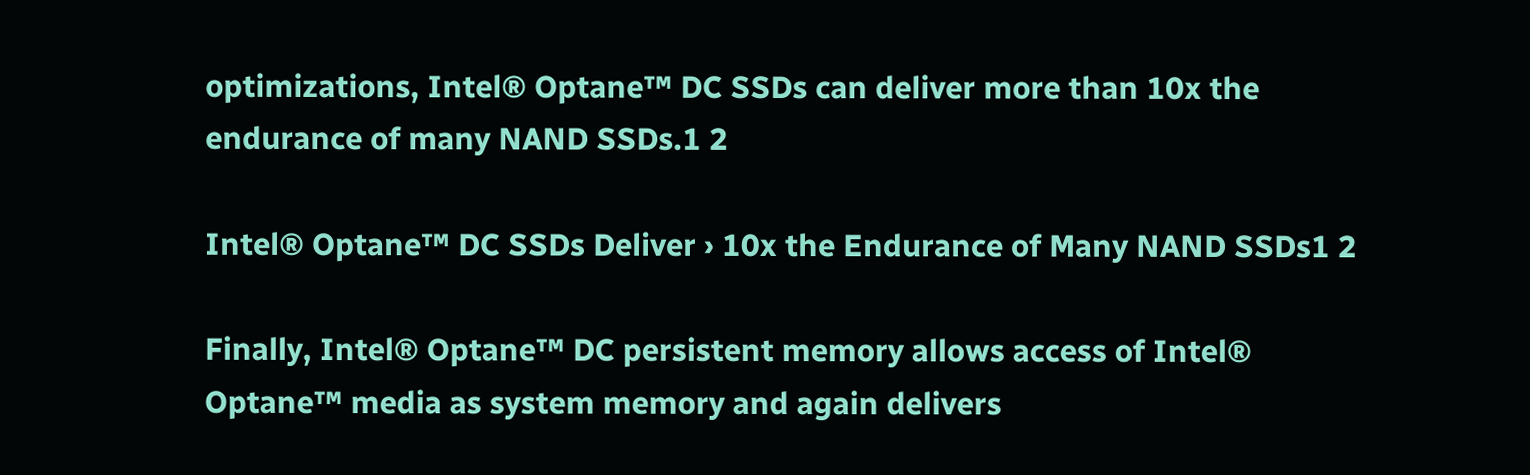optimizations, Intel® Optane™ DC SSDs can deliver more than 10x the endurance of many NAND SSDs.1 2

Intel® Optane™ DC SSDs Deliver › 10x the Endurance of Many NAND SSDs1 2

Finally, Intel® Optane™ DC persistent memory allows access of Intel® Optane™ media as system memory and again delivers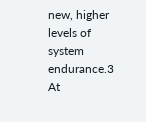new, higher levels of system endurance.3 At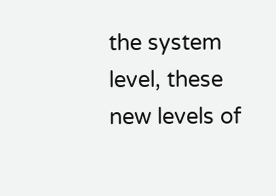the system level, these new levels of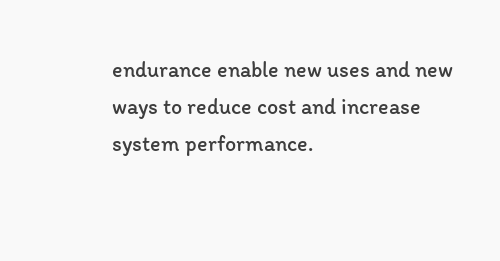endurance enable new uses and new ways to reduce cost and increase system performance.